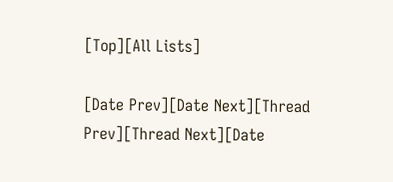[Top][All Lists]

[Date Prev][Date Next][Thread Prev][Thread Next][Date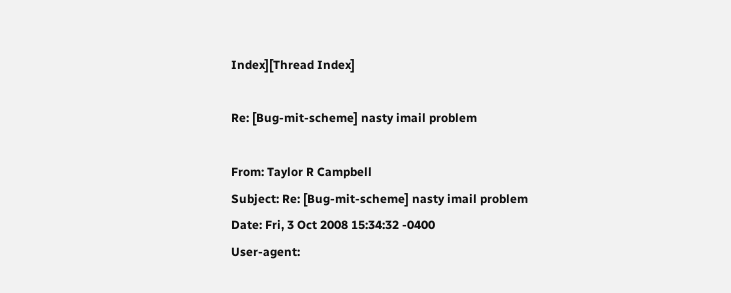Index][Thread Index]

Re: [Bug-mit-scheme] nasty imail problem

From: Taylor R Campbell
Subject: Re: [Bug-mit-scheme] nasty imail problem
Date: Fri, 3 Oct 2008 15:34:32 -0400
User-agent: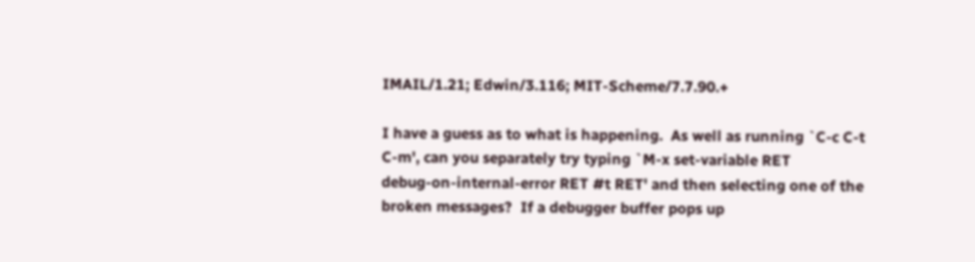IMAIL/1.21; Edwin/3.116; MIT-Scheme/7.7.90.+

I have a guess as to what is happening.  As well as running `C-c C-t
C-m', can you separately try typing `M-x set-variable RET
debug-on-internal-error RET #t RET' and then selecting one of the
broken messages?  If a debugger buffer pops up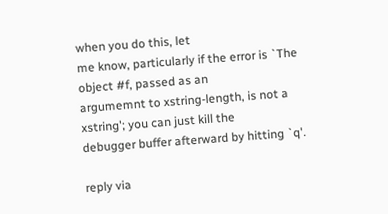when you do this, let
me know, particularly if the error is `The object #f, passed as an
argumemnt to xstring-length, is not a xstring'; you can just kill the
debugger buffer afterward by hitting `q'.

reply via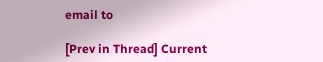email to

[Prev in Thread] Current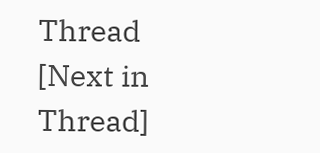Thread [Next in Thread]